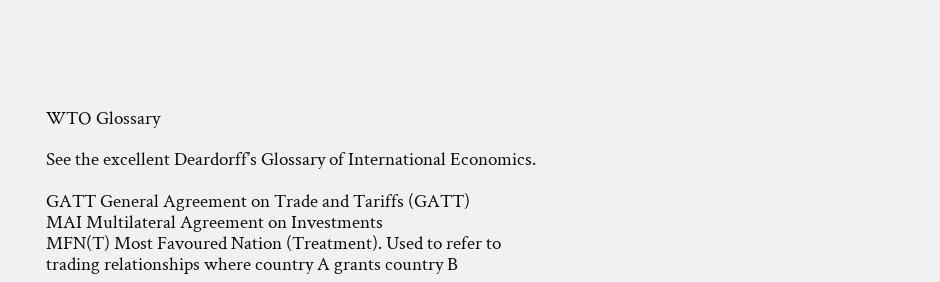WTO Glossary

See the excellent Deardorff’s Glossary of International Economics.

GATT General Agreement on Trade and Tariffs (GATT)
MAI Multilateral Agreement on Investments
MFN(T) Most Favoured Nation (Treatment). Used to refer to trading relationships where country A grants country B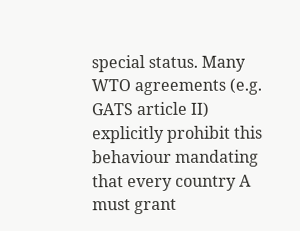special status. Many WTO agreements (e.g. GATS article II) explicitly prohibit this behaviour mandating that every country A must grant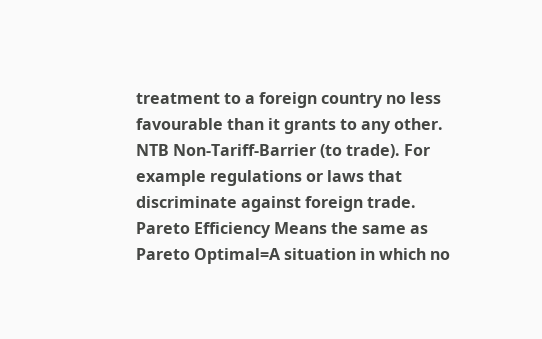treatment to a foreign country no less favourable than it grants to any other.
NTB Non-Tariff-Barrier (to trade). For example regulations or laws that discriminate against foreign trade.
Pareto Efficiency Means the same as Pareto Optimal=A situation in which no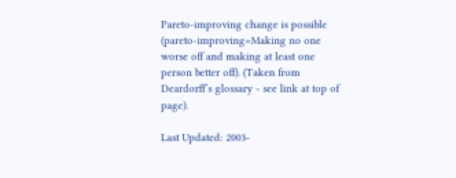Pareto-improving change is possible (pareto-improving=Making no one worse off and making at least one person better off). (Taken from Deardorff’s glossary - see link at top of page).

Last Updated: 2003-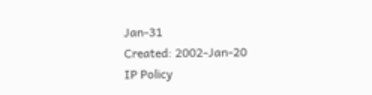Jan-31
Created: 2002-Jan-20
IP Policy